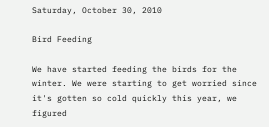Saturday, October 30, 2010

Bird Feeding

We have started feeding the birds for the winter. We were starting to get worried since it's gotten so cold quickly this year, we figured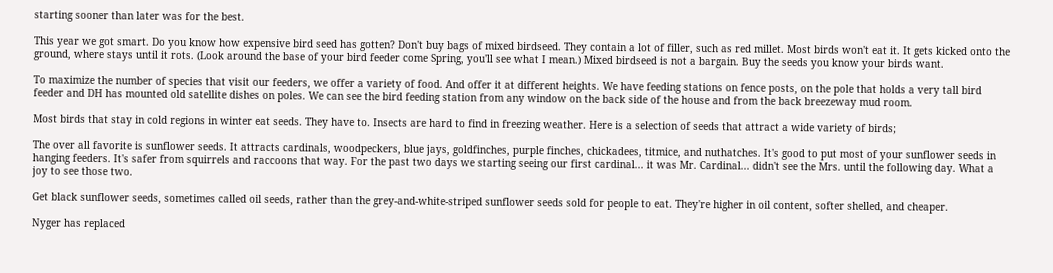starting sooner than later was for the best.

This year we got smart. Do you know how expensive bird seed has gotten? Don't buy bags of mixed birdseed. They contain a lot of filler, such as red millet. Most birds won't eat it. It gets kicked onto the ground, where stays until it rots. (Look around the base of your bird feeder come Spring, you'll see what I mean.) Mixed birdseed is not a bargain. Buy the seeds you know your birds want.

To maximize the number of species that visit our feeders, we offer a variety of food. And offer it at different heights. We have feeding stations on fence posts, on the pole that holds a very tall bird feeder and DH has mounted old satellite dishes on poles. We can see the bird feeding station from any window on the back side of the house and from the back breezeway mud room.

Most birds that stay in cold regions in winter eat seeds. They have to. Insects are hard to find in freezing weather. Here is a selection of seeds that attract a wide variety of birds;

The over all favorite is sunflower seeds. It attracts cardinals, woodpeckers, blue jays, goldfinches, purple finches, chickadees, titmice, and nuthatches. It's good to put most of your sunflower seeds in hanging feeders. It's safer from squirrels and raccoons that way. For the past two days we starting seeing our first cardinal... it was Mr. Cardinal... didn't see the Mrs. until the following day. What a joy to see those two.

Get black sunflower seeds, sometimes called oil seeds, rather than the grey-and-white-striped sunflower seeds sold for people to eat. They're higher in oil content, softer shelled, and cheaper.

Nyger has replaced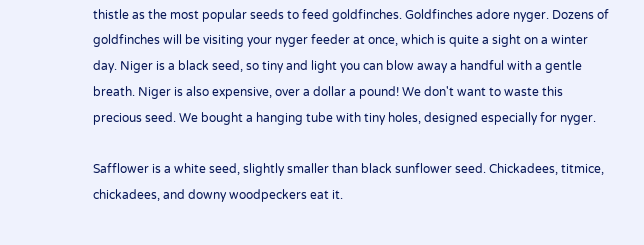thistle as the most popular seeds to feed goldfinches. Goldfinches adore nyger. Dozens of goldfinches will be visiting your nyger feeder at once, which is quite a sight on a winter day. Niger is a black seed, so tiny and light you can blow away a handful with a gentle breath. Niger is also expensive, over a dollar a pound! We don't want to waste this precious seed. We bought a hanging tube with tiny holes, designed especially for nyger.

Safflower is a white seed, slightly smaller than black sunflower seed. Chickadees, titmice, chickadees, and downy woodpeckers eat it.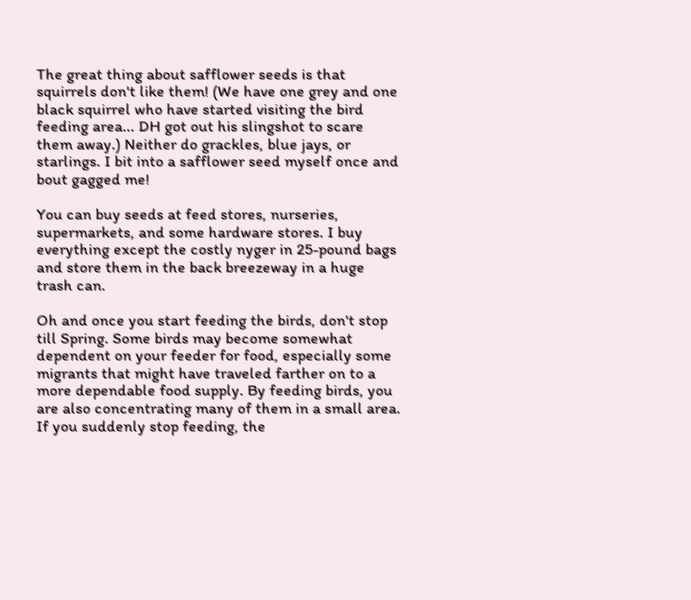The great thing about safflower seeds is that squirrels don't like them! (We have one grey and one black squirrel who have started visiting the bird feeding area... DH got out his slingshot to scare them away.) Neither do grackles, blue jays, or starlings. I bit into a safflower seed myself once and bout gagged me!

You can buy seeds at feed stores, nurseries, supermarkets, and some hardware stores. I buy everything except the costly nyger in 25-pound bags and store them in the back breezeway in a huge trash can.

Oh and once you start feeding the birds, don't stop till Spring. Some birds may become somewhat dependent on your feeder for food, especially some migrants that might have traveled farther on to a more dependable food supply. By feeding birds, you are also concentrating many of them in a small area. If you suddenly stop feeding, the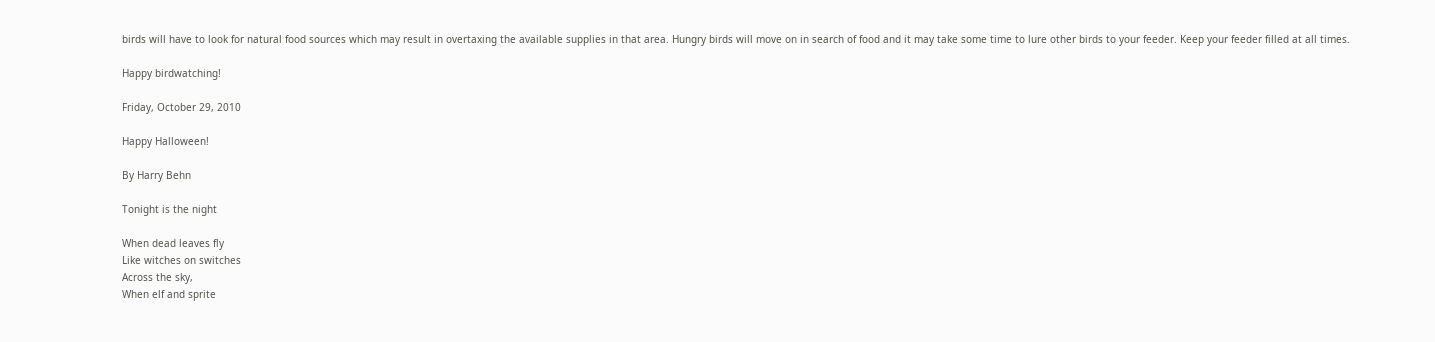birds will have to look for natural food sources which may result in overtaxing the available supplies in that area. Hungry birds will move on in search of food and it may take some time to lure other birds to your feeder. Keep your feeder filled at all times.

Happy birdwatching!

Friday, October 29, 2010

Happy Halloween!

By Harry Behn

Tonight is the night

When dead leaves fly
Like witches on switches
Across the sky,
When elf and sprite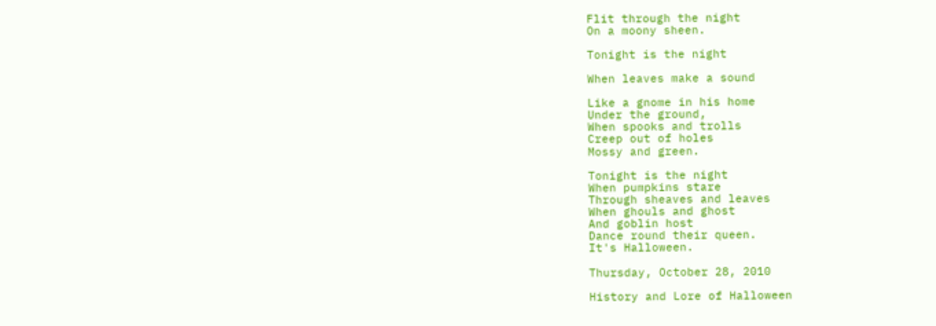Flit through the night
On a moony sheen.

Tonight is the night

When leaves make a sound

Like a gnome in his home
Under the ground,
When spooks and trolls
Creep out of holes
Mossy and green.

Tonight is the night
When pumpkins stare
Through sheaves and leaves
When ghouls and ghost
And goblin host
Dance round their queen.
It's Halloween.

Thursday, October 28, 2010

History and Lore of Halloween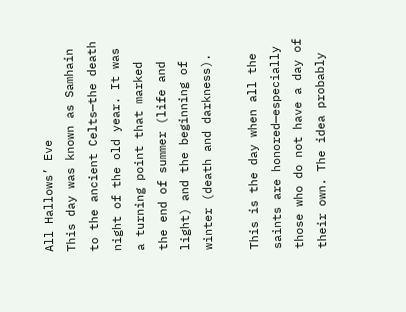All Hallows’ Eve
This day was known as Samhain to the ancient Celts—the death night of the old year. It was a turning point that marked the end of summer (life and light) and the beginning of winter (death and darkness).

This is the day when all the saints are honored—especially those who do not have a day of their own. The idea probably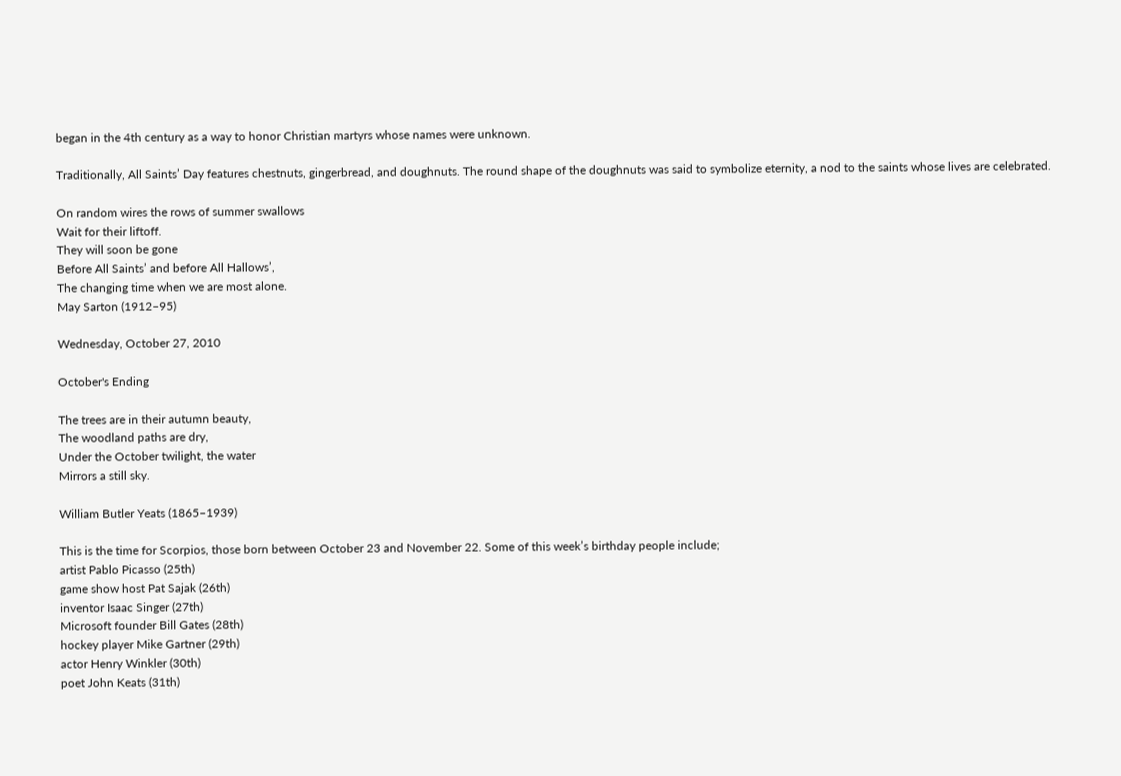began in the 4th century as a way to honor Christian martyrs whose names were unknown.

Traditionally, All Saints’ Day features chestnuts, gingerbread, and doughnuts. The round shape of the doughnuts was said to symbolize eternity, a nod to the saints whose lives are celebrated.

On random wires the rows of summer swallows
Wait for their liftoff.
They will soon be gone
Before All Saints’ and before All Hallows’,
The changing time when we are most alone.
May Sarton (1912–95)

Wednesday, October 27, 2010

October's Ending

The trees are in their autumn beauty,
The woodland paths are dry,
Under the October twilight, the water
Mirrors a still sky.

William Butler Yeats (1865–1939)

This is the time for Scorpios, those born between October 23 and November 22. Some of this week’s birthday people include;
artist Pablo Picasso (25th)
game show host Pat Sajak (26th)
inventor Isaac Singer (27th)
Microsoft founder Bill Gates (28th)
hockey player Mike Gartner (29th)
actor Henry Winkler (30th)
poet John Keats (31th)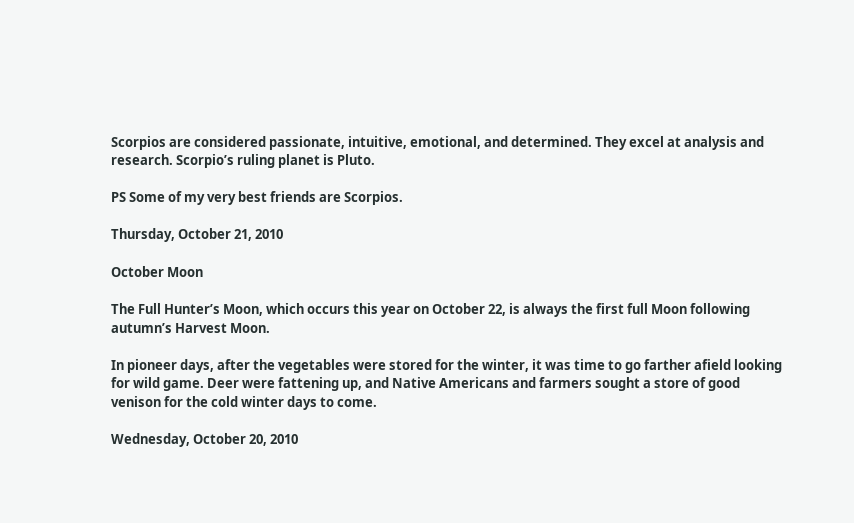Scorpios are considered passionate, intuitive, emotional, and determined. They excel at analysis and research. Scorpio’s ruling planet is Pluto.

PS Some of my very best friends are Scorpios.

Thursday, October 21, 2010

October Moon

The Full Hunter’s Moon, which occurs this year on October 22, is always the first full Moon following autumn’s Harvest Moon.

In pioneer days, after the vegetables were stored for the winter, it was time to go farther afield looking for wild game. Deer were fattening up, and Native Americans and farmers sought a store of good venison for the cold winter days to come.

Wednesday, October 20, 2010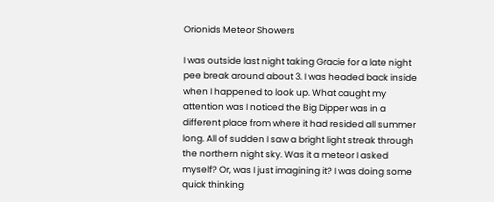Orionids Meteor Showers

I was outside last night taking Gracie for a late night pee break around about 3. I was headed back inside when I happened to look up. What caught my attention was I noticed the Big Dipper was in a different place from where it had resided all summer long. All of sudden I saw a bright light streak through the northern night sky. Was it a meteor I asked myself? Or, was I just imagining it? I was doing some quick thinking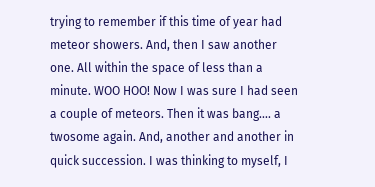trying to remember if this time of year had meteor showers. And, then I saw another one. All within the space of less than a minute. WOO HOO! Now I was sure I had seen a couple of meteors. Then it was bang.... a twosome again. And, another and another in quick succession. I was thinking to myself, I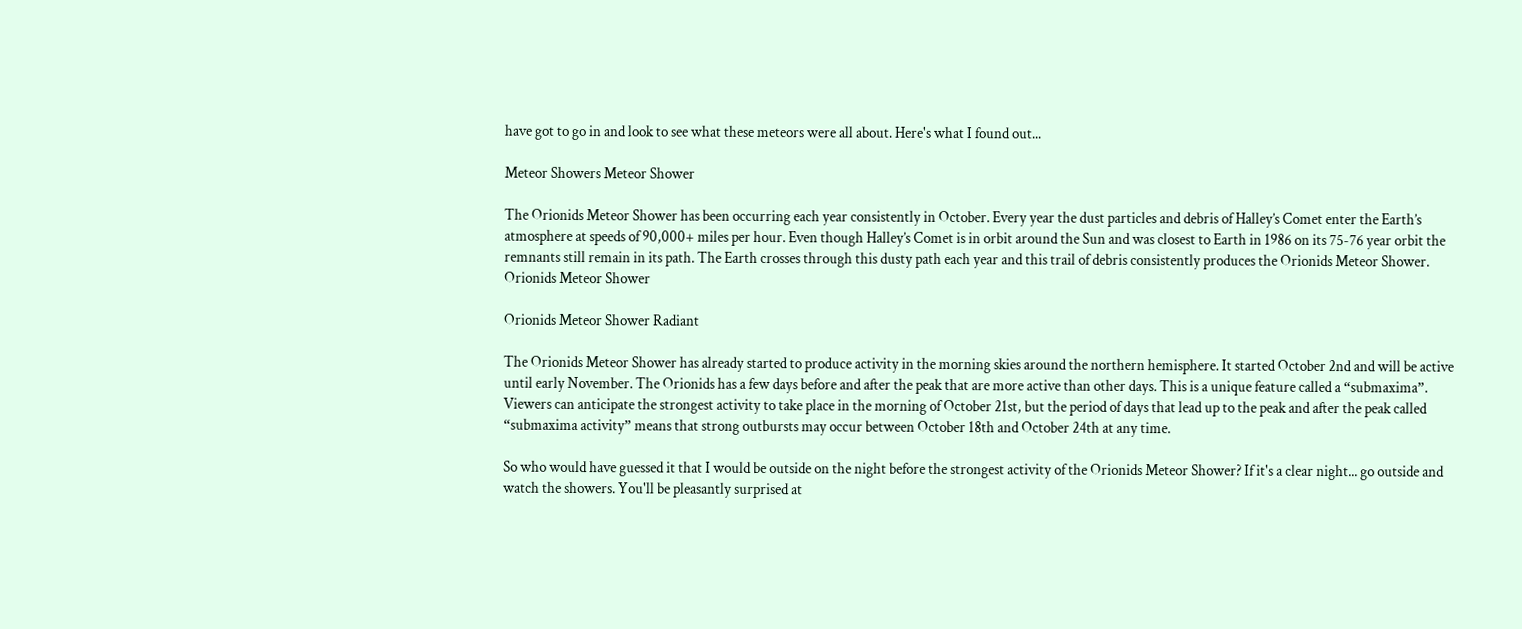have got to go in and look to see what these meteors were all about. Here's what I found out...

Meteor Showers Meteor Shower

The Orionids Meteor Shower has been occurring each year consistently in October. Every year the dust particles and debris of Halley’s Comet enter the Earth’s atmosphere at speeds of 90,000+ miles per hour. Even though Halley’s Comet is in orbit around the Sun and was closest to Earth in 1986 on its 75-76 year orbit the remnants still remain in its path. The Earth crosses through this dusty path each year and this trail of debris consistently produces the Orionids Meteor Shower.
Orionids Meteor Shower

Orionids Meteor Shower Radiant

The Orionids Meteor Shower has already started to produce activity in the morning skies around the northern hemisphere. It started October 2nd and will be active until early November. The Orionids has a few days before and after the peak that are more active than other days. This is a unique feature called a “submaxima”. Viewers can anticipate the strongest activity to take place in the morning of October 21st, but the period of days that lead up to the peak and after the peak called “submaxima activity” means that strong outbursts may occur between October 18th and October 24th at any time.

So who would have guessed it that I would be outside on the night before the strongest activity of the Orionids Meteor Shower? If it's a clear night... go outside and watch the showers. You'll be pleasantly surprised at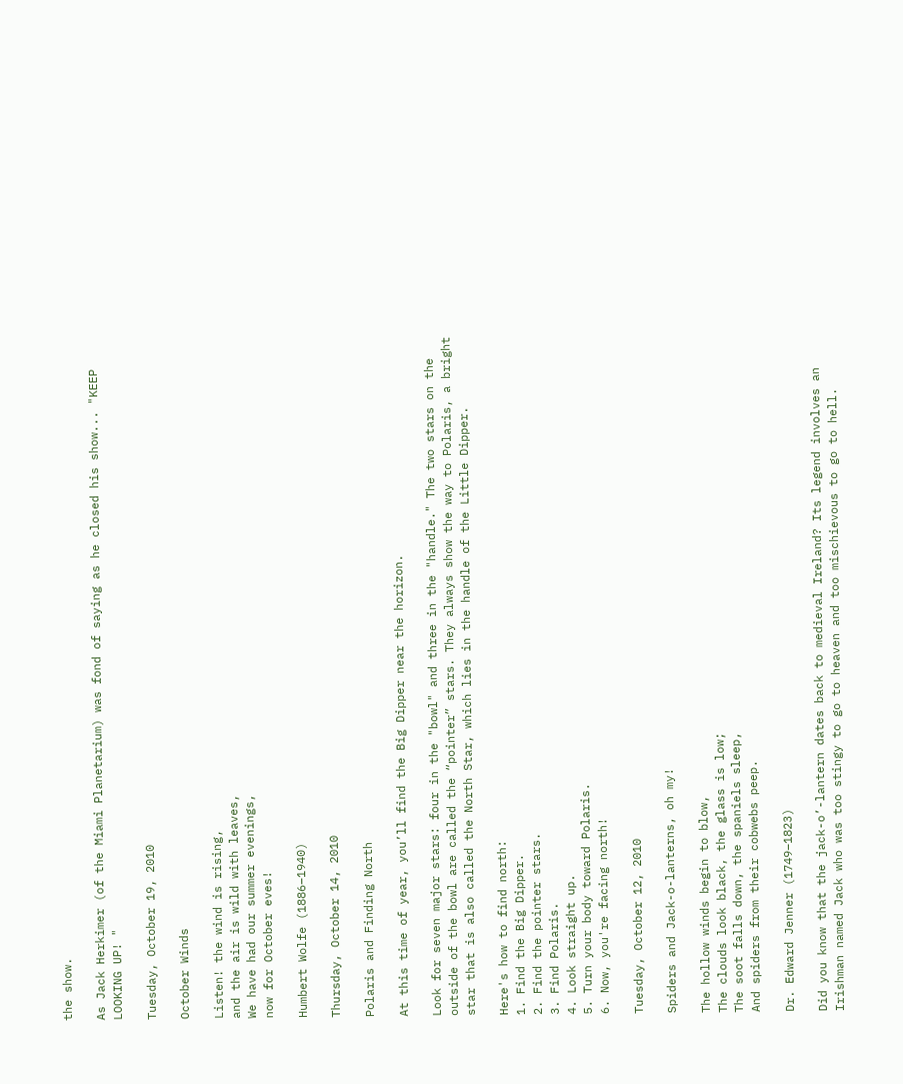the show.

As Jack Herkimer (of the Miami Planetarium) was fond of saying as he closed his show... "KEEP LOOKING UP! "

Tuesday, October 19, 2010

October Winds

Listen! the wind is rising,
and the air is wild with leaves,
We have had our summer evenings,
now for October eves!

Humbert Wolfe (1886–1940)

Thursday, October 14, 2010

Polaris and Finding North

At this time of year, you’ll find the Big Dipper near the horizon.

Look for seven major stars: four in the "bowl" and three in the "handle." The two stars on the outside of the bowl are called the “pointer” stars. They always show the way to Polaris, a bright star that is also called the North Star, which lies in the handle of the Little Dipper.

Here's how to find north:
1. Find the Big Dipper.
2. Find the pointer stars.
3. Find Polaris.
4. Look straight up.
5. Turn your body toward Polaris.
6. Now, you're facing north!

Tuesday, October 12, 2010

Spiders and Jack-o-lanterns, oh my!

The hollow winds begin to blow,
The clouds look black, the glass is low;
The soot falls down, the spaniels sleep,
And spiders from their cobwebs peep.

Dr. Edward Jenner (1749–1823)

Did you know that the jack-o’-lantern dates back to medieval Ireland? Its legend involves an Irishman named Jack who was too stingy to go to heaven and too mischievous to go to hell.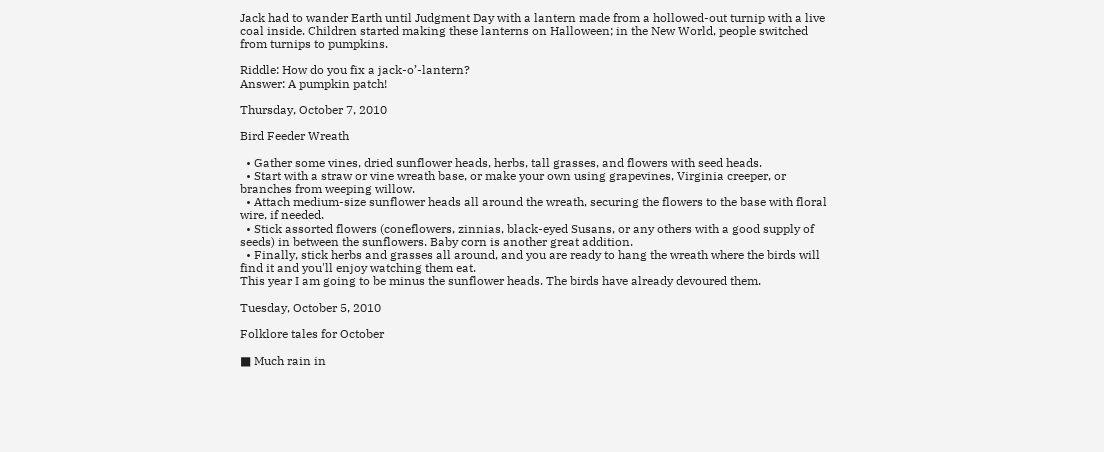Jack had to wander Earth until Judgment Day with a lantern made from a hollowed-out turnip with a live coal inside. Children started making these lanterns on Halloween; in the New World, people switched from turnips to pumpkins.

Riddle: How do you fix a jack-o’-lantern?
Answer: A pumpkin patch!

Thursday, October 7, 2010

Bird Feeder Wreath

  • Gather some vines, dried sunflower heads, herbs, tall grasses, and flowers with seed heads.
  • Start with a straw or vine wreath base, or make your own using grapevines, Virginia creeper, or branches from weeping willow.
  • Attach medium-size sunflower heads all around the wreath, securing the flowers to the base with floral wire, if needed.
  • Stick assorted flowers (coneflowers, zinnias, black-eyed Susans, or any others with a good supply of seeds) in between the sunflowers. Baby corn is another great addition.
  • Finally, stick herbs and grasses all around, and you are ready to hang the wreath where the birds will find it and you'll enjoy watching them eat.
This year I am going to be minus the sunflower heads. The birds have already devoured them.

Tuesday, October 5, 2010

Folklore tales for October

■ Much rain in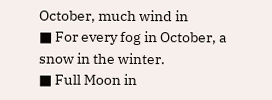October, much wind in
■ For every fog in October, a snow in the winter.
■ Full Moon in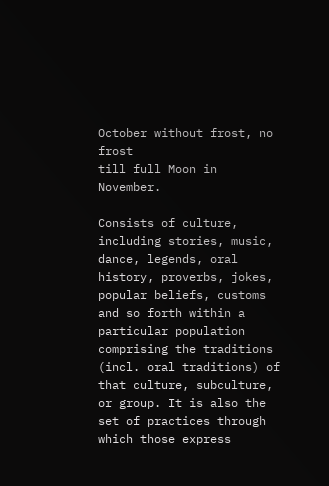October without frost, no frost
till full Moon in November.

Consists of culture, including stories, music, dance, legends, oral history, proverbs, jokes, popular beliefs, customs and so forth within a particular population comprising the traditions (incl. oral traditions) of that culture, subculture, or group. It is also the set of practices through which those express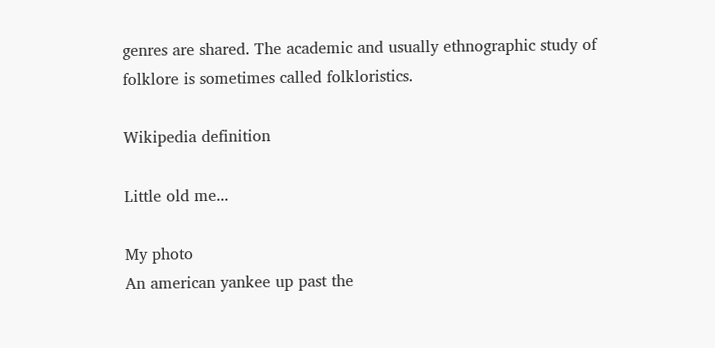genres are shared. The academic and usually ethnographic study of folklore is sometimes called folkloristics.

Wikipedia definition

Little old me...

My photo
An american yankee up past the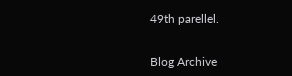49th parellel.


Blog Archive